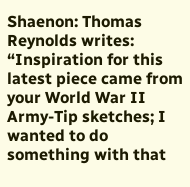Shaenon: Thomas Reynolds writes: “Inspiration for this latest piece came from your World War II Army-Tip sketches; I wanted to do something with that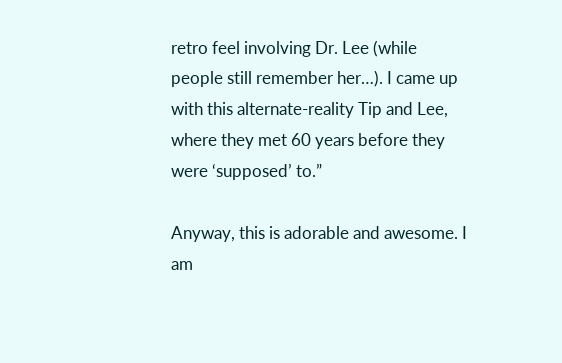retro feel involving Dr. Lee (while people still remember her…). I came up with this alternate-reality Tip and Lee, where they met 60 years before they were ‘supposed’ to.”

Anyway, this is adorable and awesome. I am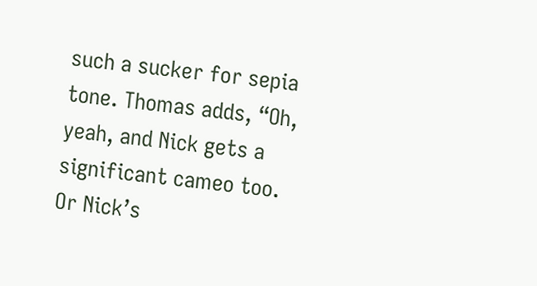such a sucker for sepia tone. Thomas adds, “Oh, yeah, and Nick gets a significant cameo too. Or Nick’s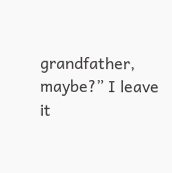grandfather, maybe?” I leave it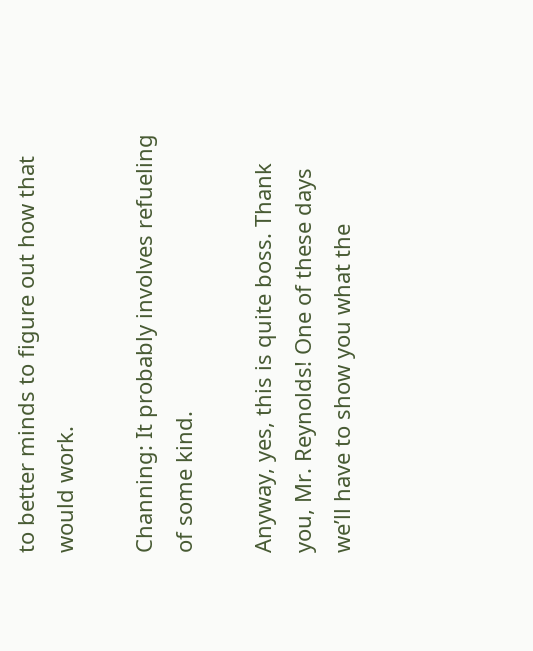to better minds to figure out how that would work.

Channing: It probably involves refueling of some kind.

Anyway, yes, this is quite boss. Thank you, Mr. Reynolds! One of these days we’ll have to show you what the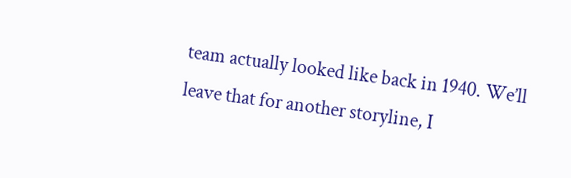team actually looked like back in 1940. We’ll leave that for another storyline, I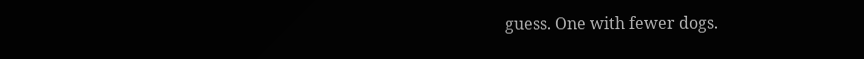guess. One with fewer dogs.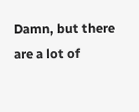Damn, but there are a lot of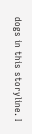dogs in this storyline. I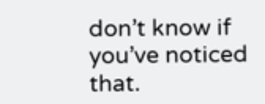don’t know if you’ve noticed that.